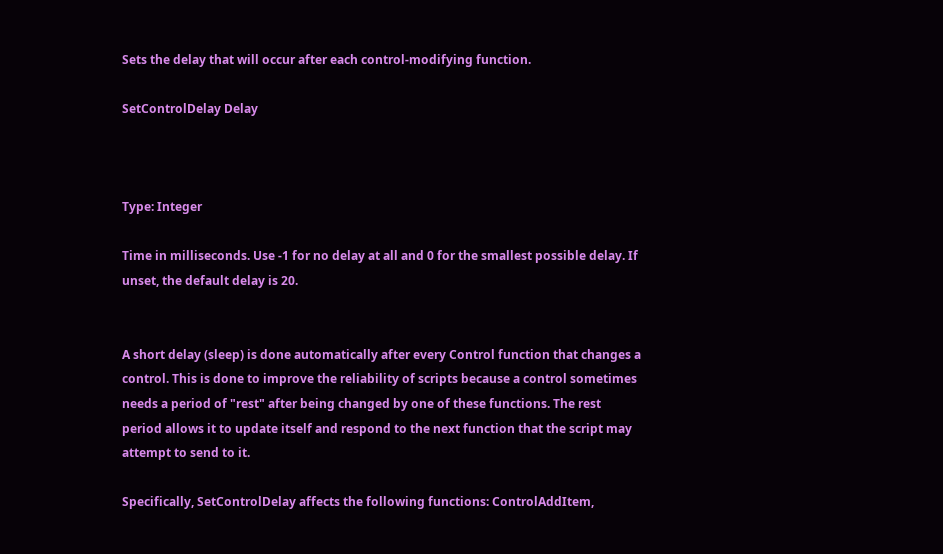Sets the delay that will occur after each control-modifying function.

SetControlDelay Delay



Type: Integer

Time in milliseconds. Use -1 for no delay at all and 0 for the smallest possible delay. If unset, the default delay is 20.


A short delay (sleep) is done automatically after every Control function that changes a control. This is done to improve the reliability of scripts because a control sometimes needs a period of "rest" after being changed by one of these functions. The rest period allows it to update itself and respond to the next function that the script may attempt to send to it.

Specifically, SetControlDelay affects the following functions: ControlAddItem,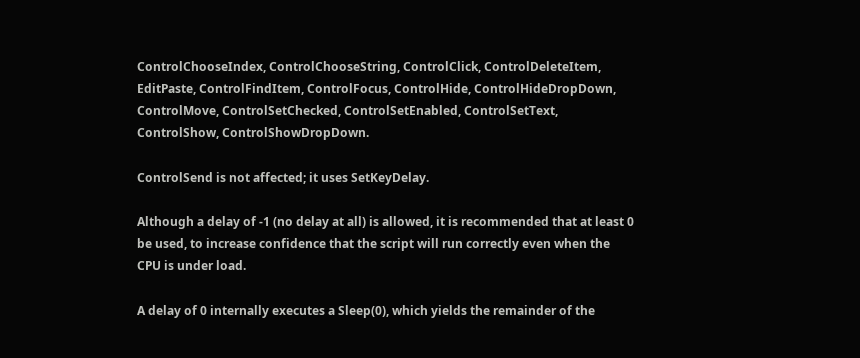ControlChooseIndex, ControlChooseString, ControlClick, ControlDeleteItem, EditPaste, ControlFindItem, ControlFocus, ControlHide, ControlHideDropDown, ControlMove, ControlSetChecked, ControlSetEnabled, ControlSetText, ControlShow, ControlShowDropDown.

ControlSend is not affected; it uses SetKeyDelay.

Although a delay of -1 (no delay at all) is allowed, it is recommended that at least 0 be used, to increase confidence that the script will run correctly even when the CPU is under load.

A delay of 0 internally executes a Sleep(0), which yields the remainder of the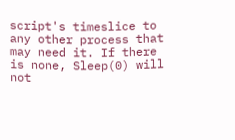script's timeslice to any other process that may need it. If there is none, Sleep(0) will not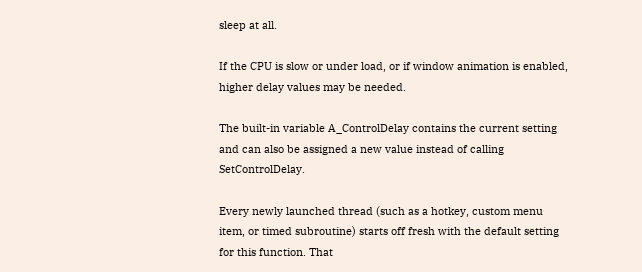sleep at all.

If the CPU is slow or under load, or if window animation is enabled, higher delay values may be needed.

The built-in variable A_ControlDelay contains the current setting and can also be assigned a new value instead of calling SetControlDelay.

Every newly launched thread (such as a hotkey, custom menu item, or timed subroutine) starts off fresh with the default setting for this function. That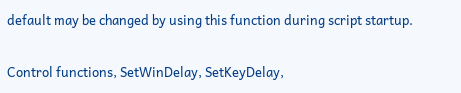default may be changed by using this function during script startup.

Control functions, SetWinDelay, SetKeyDelay,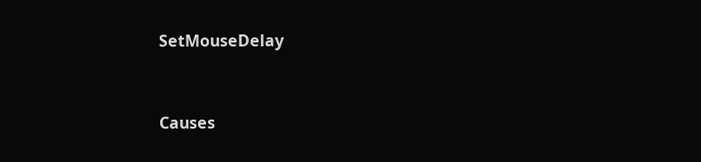SetMouseDelay


Causes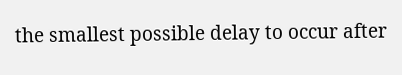the smallest possible delay to occur after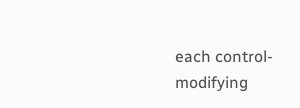each control-modifying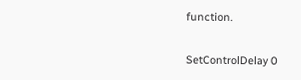function.

SetControlDelay 0